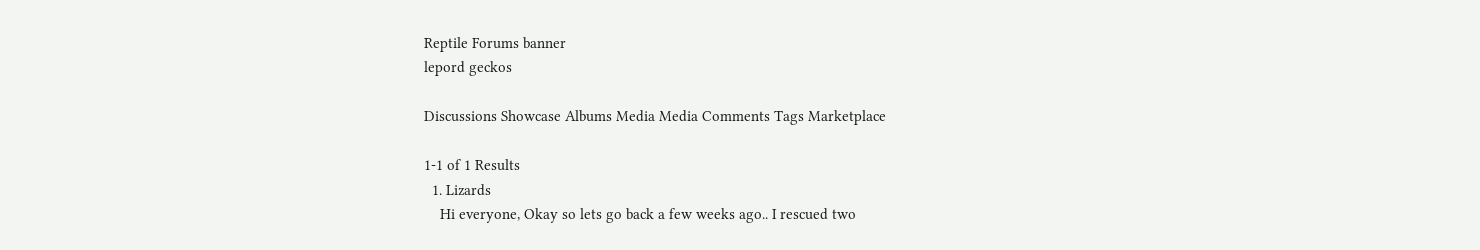Reptile Forums banner
lepord geckos

Discussions Showcase Albums Media Media Comments Tags Marketplace

1-1 of 1 Results
  1. Lizards
    Hi everyone, Okay so lets go back a few weeks ago.. I rescued two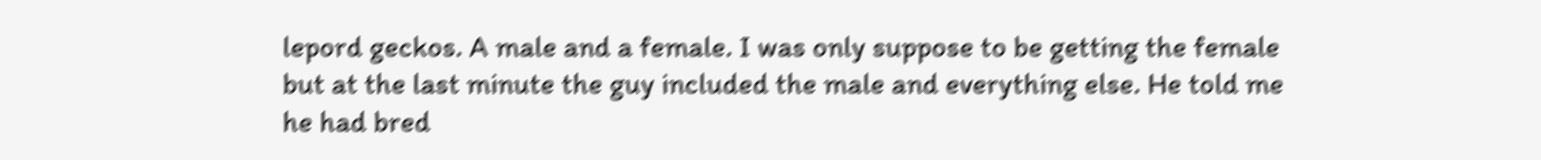lepord geckos. A male and a female. I was only suppose to be getting the female but at the last minute the guy included the male and everything else. He told me he had bred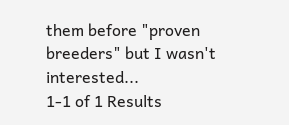them before "proven breeders" but I wasn't interested...
1-1 of 1 Results